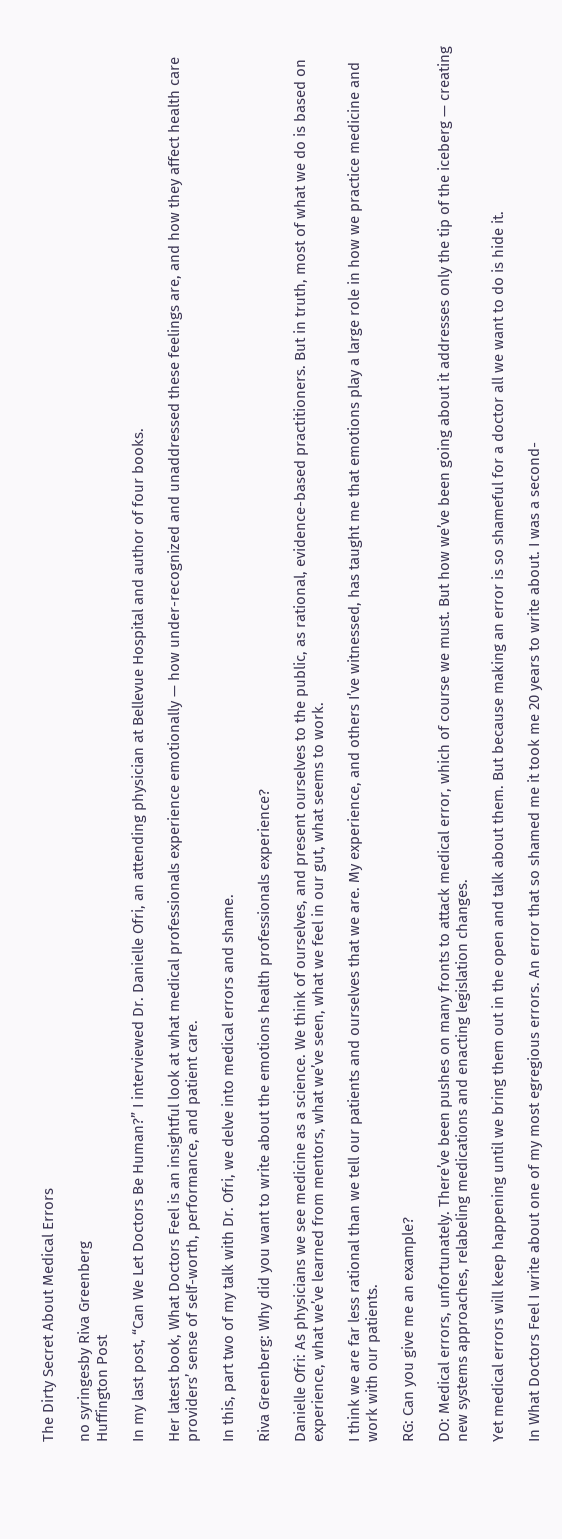The Dirty Secret About Medical Errors

no syringesby Riva Greenberg
Huffington Post

In my last post, “Can We Let Doctors Be Human?” I interviewed Dr. Danielle Ofri, an attending physician at Bellevue Hospital and author of four books.

Her latest book, What Doctors Feel is an insightful look at what medical professionals experience emotionally — how under-recognized and unaddressed these feelings are, and how they affect health care providers’ sense of self-worth, performance, and patient care.

In this, part two of my talk with Dr. Ofri, we delve into medical errors and shame.

Riva Greenberg: Why did you want to write about the emotions health professionals experience?

Danielle Ofri: As physicians we see medicine as a science. We think of ourselves, and present ourselves to the public, as rational, evidence-based practitioners. But in truth, most of what we do is based on experience, what we’ve learned from mentors, what we’ve seen, what we feel in our gut, what seems to work.

I think we are far less rational than we tell our patients and ourselves that we are. My experience, and others I’ve witnessed, has taught me that emotions play a large role in how we practice medicine and work with our patients.

RG: Can you give me an example?

DO: Medical errors, unfortunately. There’ve been pushes on many fronts to attack medical error, which of course we must. But how we’ve been going about it addresses only the tip of the iceberg — creating new systems approaches, relabeling medications and enacting legislation changes.

Yet medical errors will keep happening until we bring them out in the open and talk about them. But because making an error is so shameful for a doctor all we want to do is hide it.

In What Doctors Feel I write about one of my most egregious errors. An error that so shamed me it took me 20 years to write about. I was a second-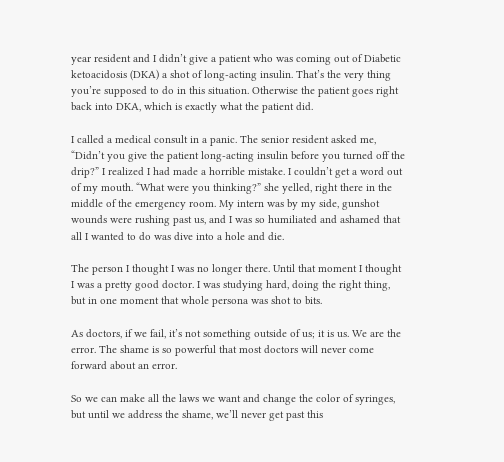year resident and I didn’t give a patient who was coming out of Diabetic ketoacidosis (DKA) a shot of long-acting insulin. That’s the very thing you’re supposed to do in this situation. Otherwise the patient goes right back into DKA, which is exactly what the patient did.

I called a medical consult in a panic. The senior resident asked me, “Didn’t you give the patient long-acting insulin before you turned off the drip?” I realized I had made a horrible mistake. I couldn’t get a word out of my mouth. “What were you thinking?” she yelled, right there in the middle of the emergency room. My intern was by my side, gunshot wounds were rushing past us, and I was so humiliated and ashamed that all I wanted to do was dive into a hole and die.

The person I thought I was no longer there. Until that moment I thought I was a pretty good doctor. I was studying hard, doing the right thing, but in one moment that whole persona was shot to bits.

As doctors, if we fail, it’s not something outside of us; it is us. We are the error. The shame is so powerful that most doctors will never come forward about an error.

So we can make all the laws we want and change the color of syringes, but until we address the shame, we’ll never get past this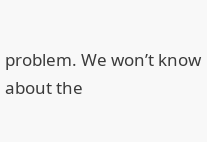problem. We won’t know about the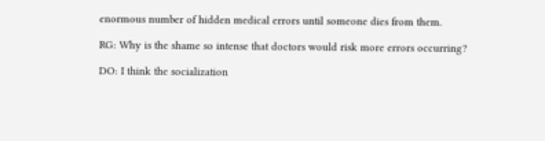enormous number of hidden medical errors until someone dies from them.

RG: Why is the shame so intense that doctors would risk more errors occurring?

DO: I think the socialization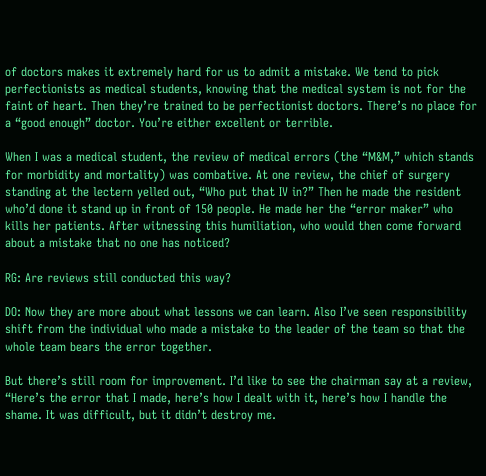of doctors makes it extremely hard for us to admit a mistake. We tend to pick perfectionists as medical students, knowing that the medical system is not for the faint of heart. Then they’re trained to be perfectionist doctors. There’s no place for a “good enough” doctor. You’re either excellent or terrible.

When I was a medical student, the review of medical errors (the “M&M,” which stands for morbidity and mortality) was combative. At one review, the chief of surgery standing at the lectern yelled out, “Who put that IV in?” Then he made the resident who’d done it stand up in front of 150 people. He made her the “error maker” who kills her patients. After witnessing this humiliation, who would then come forward about a mistake that no one has noticed?

RG: Are reviews still conducted this way?

DO: Now they are more about what lessons we can learn. Also I’ve seen responsibility shift from the individual who made a mistake to the leader of the team so that the whole team bears the error together.

But there’s still room for improvement. I’d like to see the chairman say at a review, “Here’s the error that I made, here’s how I dealt with it, here’s how I handle the shame. It was difficult, but it didn’t destroy me.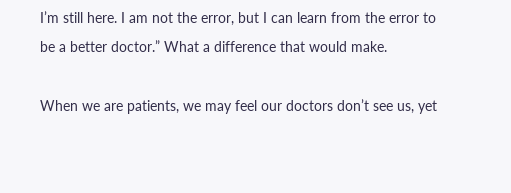I’m still here. I am not the error, but I can learn from the error to be a better doctor.” What a difference that would make.

When we are patients, we may feel our doctors don’t see us, yet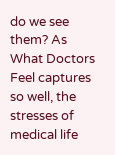do we see them? As What Doctors Feel captures so well, the stresses of medical life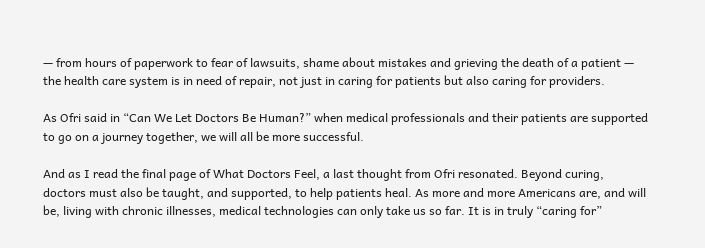— from hours of paperwork to fear of lawsuits, shame about mistakes and grieving the death of a patient — the health care system is in need of repair, not just in caring for patients but also caring for providers.

As Ofri said in “Can We Let Doctors Be Human?” when medical professionals and their patients are supported to go on a journey together, we will all be more successful.

And as I read the final page of What Doctors Feel, a last thought from Ofri resonated. Beyond curing, doctors must also be taught, and supported, to help patients heal. As more and more Americans are, and will be, living with chronic illnesses, medical technologies can only take us so far. It is in truly “caring for”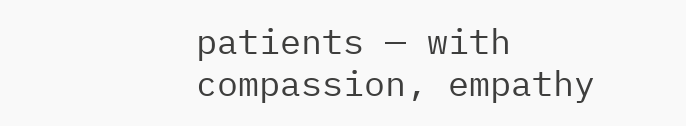patients — with compassion, empathy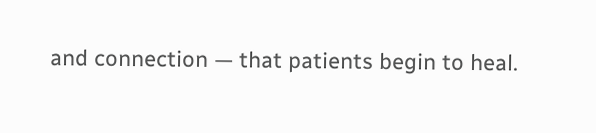and connection — that patients begin to heal.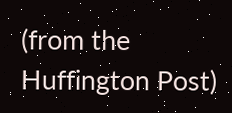(from the Huffington Post)